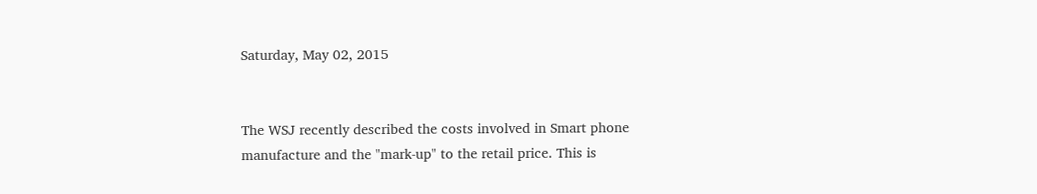Saturday, May 02, 2015


The WSJ recently described the costs involved in Smart phone manufacture and the "mark-up" to the retail price. This is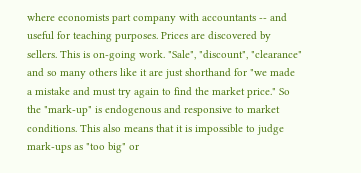where economists part company with accountants -- and useful for teaching purposes. Prices are discovered by sellers. This is on-going work. "Sale", "discount", "clearance" and so many others like it are just shorthand for "we made a mistake and must try again to find the market price." So the "mark-up" is endogenous and responsive to market conditions. This also means that it is impossible to judge mark-ups as "too big" or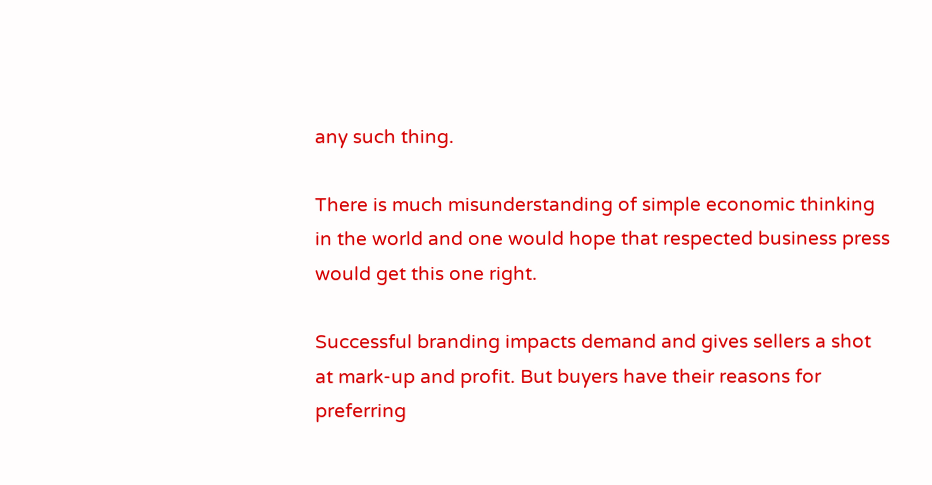any such thing.

There is much misunderstanding of simple economic thinking in the world and one would hope that respected business press would get this one right.

Successful branding impacts demand and gives sellers a shot at mark-up and profit. But buyers have their reasons for preferring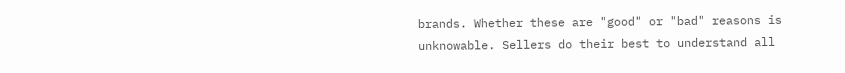brands. Whether these are "good" or "bad" reasons is unknowable. Sellers do their best to understand all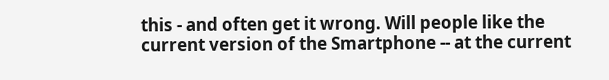this - and often get it wrong. Will people like the current version of the Smartphone -- at the current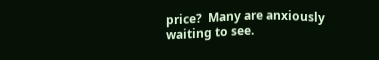price?  Many are anxiously waiting to see.